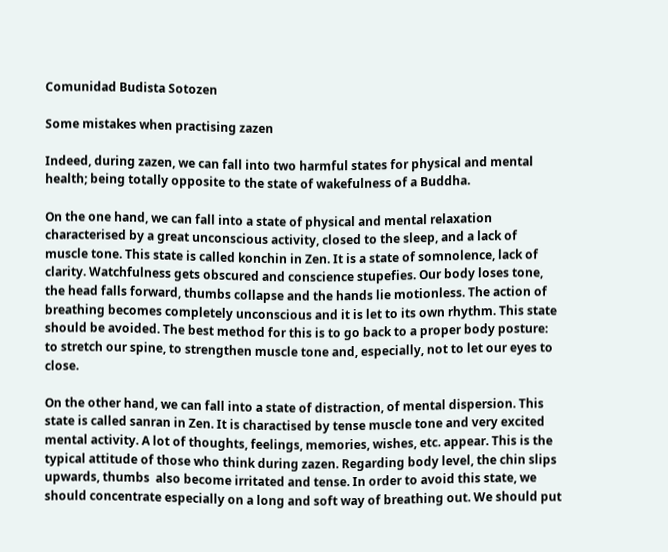Comunidad Budista Sotozen

Some mistakes when practising zazen

Indeed, during zazen, we can fall into two harmful states for physical and mental health; being totally opposite to the state of wakefulness of a Buddha.

On the one hand, we can fall into a state of physical and mental relaxation characterised by a great unconscious activity, closed to the sleep, and a lack of muscle tone. This state is called konchin in Zen. It is a state of somnolence, lack of clarity. Watchfulness gets obscured and conscience stupefies. Our body loses tone, the head falls forward, thumbs collapse and the hands lie motionless. The action of breathing becomes completely unconscious and it is let to its own rhythm. This state should be avoided. The best method for this is to go back to a proper body posture: to stretch our spine, to strengthen muscle tone and, especially, not to let our eyes to close.

On the other hand, we can fall into a state of distraction, of mental dispersion. This state is called sanran in Zen. It is charactised by tense muscle tone and very excited mental activity. A lot of thoughts, feelings, memories, wishes, etc. appear. This is the typical attitude of those who think during zazen. Regarding body level, the chin slips upwards, thumbs  also become irritated and tense. In order to avoid this state, we should concentrate especially on a long and soft way of breathing out. We should put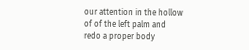our attention in the hollow of of the left palm and redo a proper body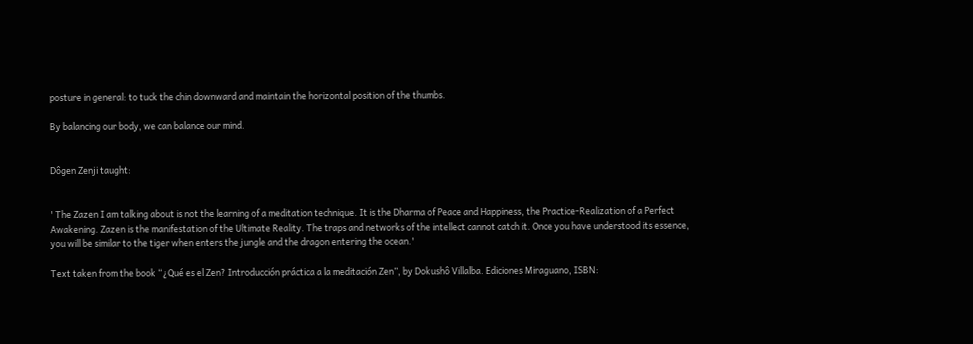posture in general: to tuck the chin downward and maintain the horizontal position of the thumbs.

By balancing our body, we can balance our mind.


Dôgen Zenji taught:


' The Zazen I am talking about is not the learning of a meditation technique. It is the Dharma of Peace and Happiness, the Practice-Realization of a Perfect Awakening. Zazen is the manifestation of the Ultimate Reality. The traps and networks of the intellect cannot catch it. Once you have understood its essence, you will be similar to the tiger when enters the jungle and the dragon entering the ocean.'

Text taken from the book “¿Qué es el Zen? Introducción práctica a la meditación Zen”, by Dokushô Villalba. Ediciones Miraguano, ISBN: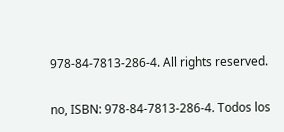978-84-7813-286-4. All rights reserved.

no, ISBN: 978-84-7813-286-4. Todos los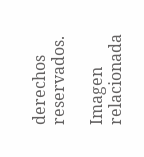derechos reservados.

Imagen relacionada